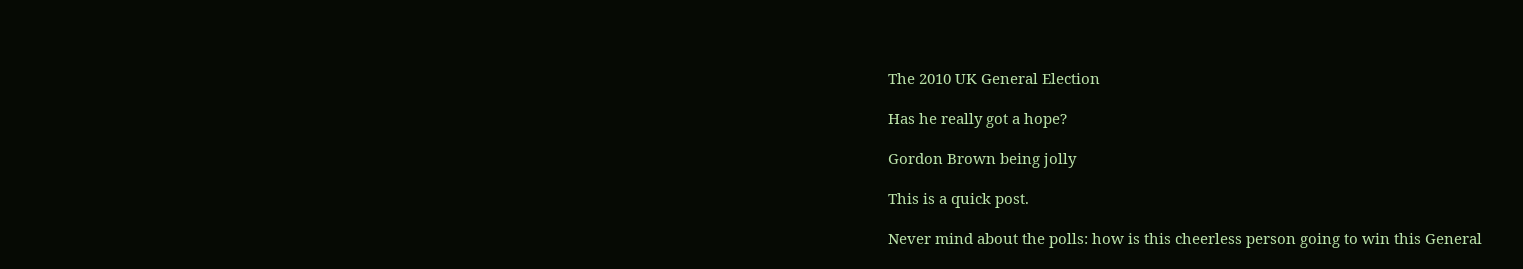The 2010 UK General Election

Has he really got a hope?

Gordon Brown being jolly

This is a quick post.

Never mind about the polls: how is this cheerless person going to win this General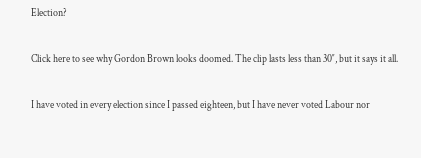Election?

Click here to see why Gordon Brown looks doomed. The clip lasts less than 30″, but it says it all.

I have voted in every election since I passed eighteen, but I have never voted Labour nor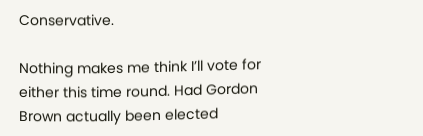Conservative.

Nothing makes me think I’ll vote for either this time round. Had Gordon Brown actually been elected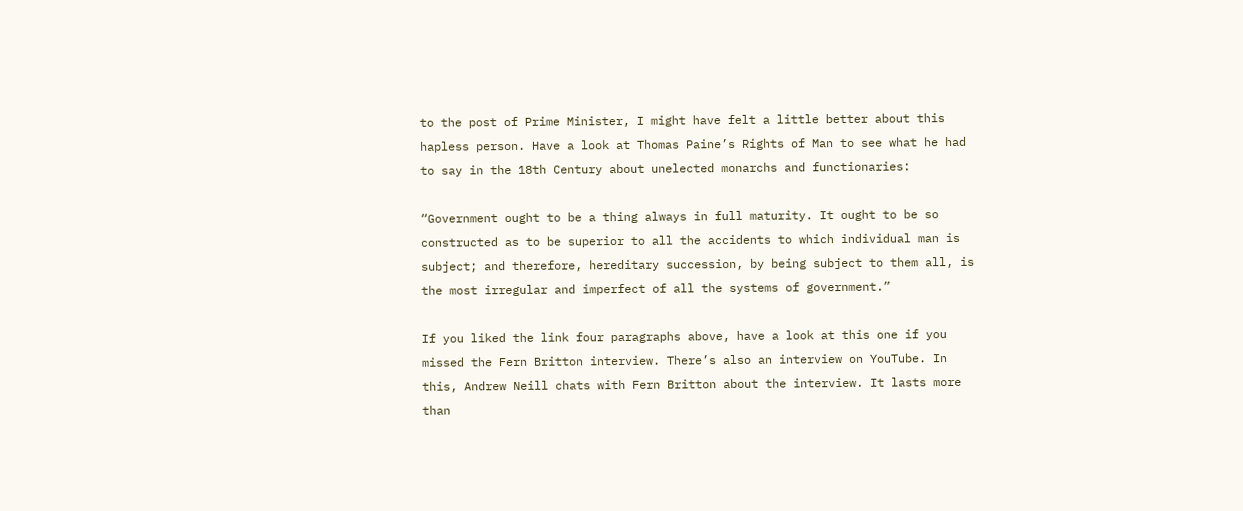to the post of Prime Minister, I might have felt a little better about this hapless person. Have a look at Thomas Paine’s Rights of Man to see what he had to say in the 18th Century about unelected monarchs and functionaries:

“Government ought to be a thing always in full maturity. It ought to be so constructed as to be superior to all the accidents to which individual man is subject; and therefore, hereditary succession, by being subject to them all, is the most irregular and imperfect of all the systems of government.”

If you liked the link four paragraphs above, have a look at this one if you missed the Fern Britton interview. There’s also an interview on YouTube. In this, Andrew Neill chats with Fern Britton about the interview. It lasts more than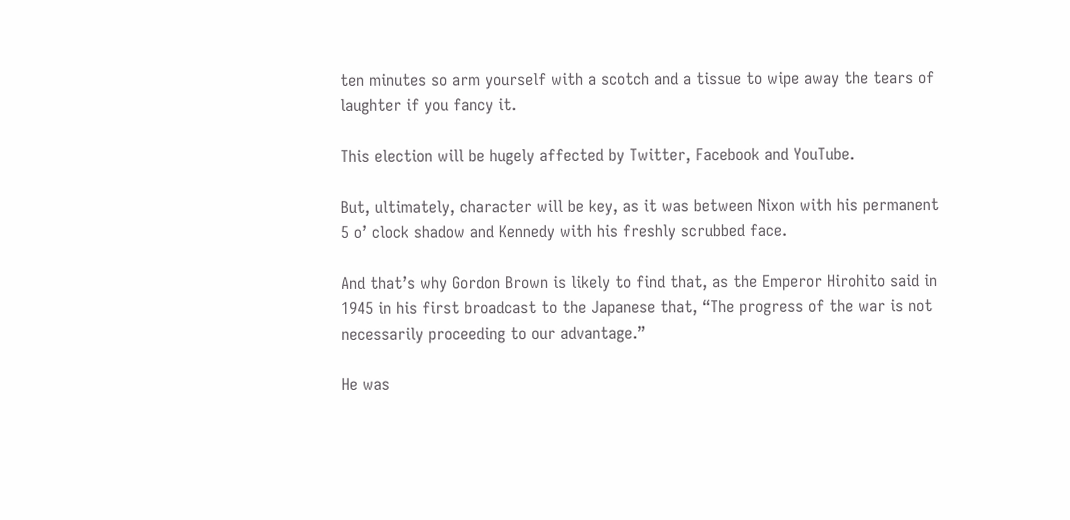ten minutes so arm yourself with a scotch and a tissue to wipe away the tears of laughter if you fancy it.

This election will be hugely affected by Twitter, Facebook and YouTube.

But, ultimately, character will be key, as it was between Nixon with his permanent 5 o’ clock shadow and Kennedy with his freshly scrubbed face.

And that’s why Gordon Brown is likely to find that, as the Emperor Hirohito said in 1945 in his first broadcast to the Japanese that, “The progress of the war is not necessarily proceeding to our advantage.”

He was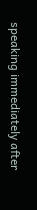speaking immediately after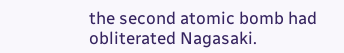the second atomic bomb had obliterated Nagasaki.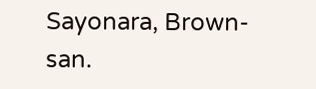Sayonara, Brown-san.